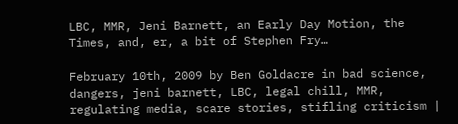LBC, MMR, Jeni Barnett, an Early Day Motion, the Times, and, er, a bit of Stephen Fry…

February 10th, 2009 by Ben Goldacre in bad science, dangers, jeni barnett, LBC, legal chill, MMR, regulating media, scare stories, stifling criticism |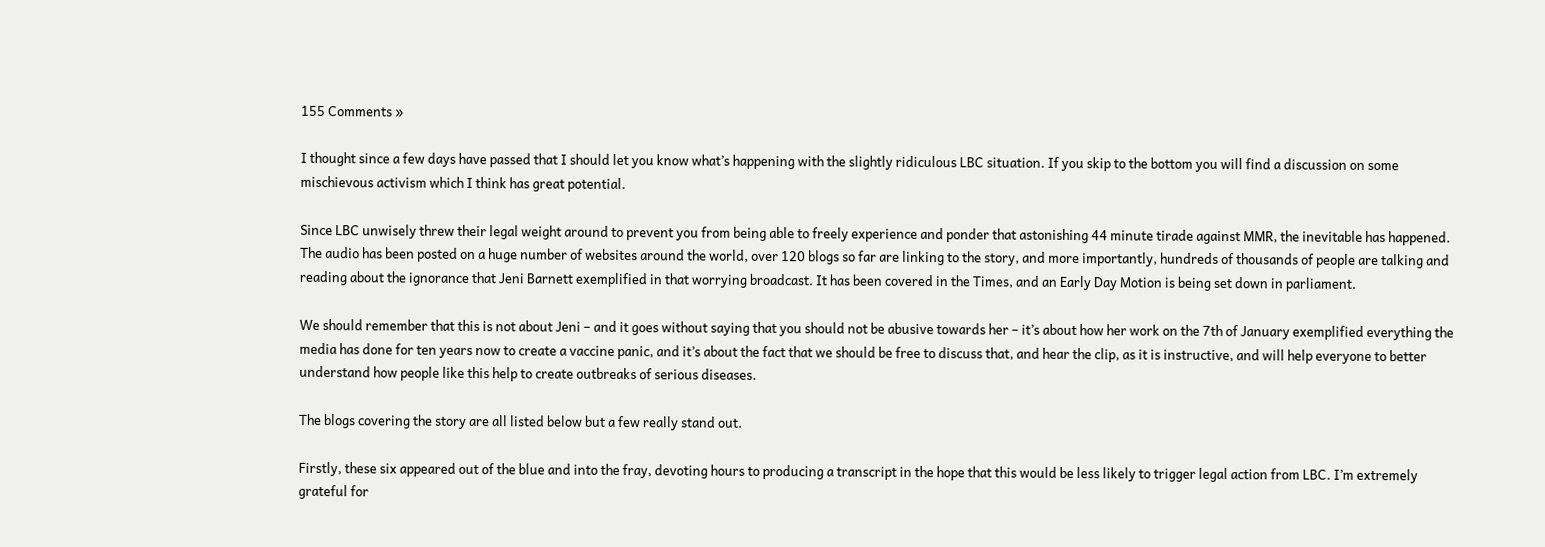155 Comments »

I thought since a few days have passed that I should let you know what’s happening with the slightly ridiculous LBC situation. If you skip to the bottom you will find a discussion on some mischievous activism which I think has great potential.

Since LBC unwisely threw their legal weight around to prevent you from being able to freely experience and ponder that astonishing 44 minute tirade against MMR, the inevitable has happened. The audio has been posted on a huge number of websites around the world, over 120 blogs so far are linking to the story, and more importantly, hundreds of thousands of people are talking and reading about the ignorance that Jeni Barnett exemplified in that worrying broadcast. It has been covered in the Times, and an Early Day Motion is being set down in parliament.

We should remember that this is not about Jeni – and it goes without saying that you should not be abusive towards her – it’s about how her work on the 7th of January exemplified everything the media has done for ten years now to create a vaccine panic, and it’s about the fact that we should be free to discuss that, and hear the clip, as it is instructive, and will help everyone to better understand how people like this help to create outbreaks of serious diseases.

The blogs covering the story are all listed below but a few really stand out.

Firstly, these six appeared out of the blue and into the fray, devoting hours to producing a transcript in the hope that this would be less likely to trigger legal action from LBC. I’m extremely grateful for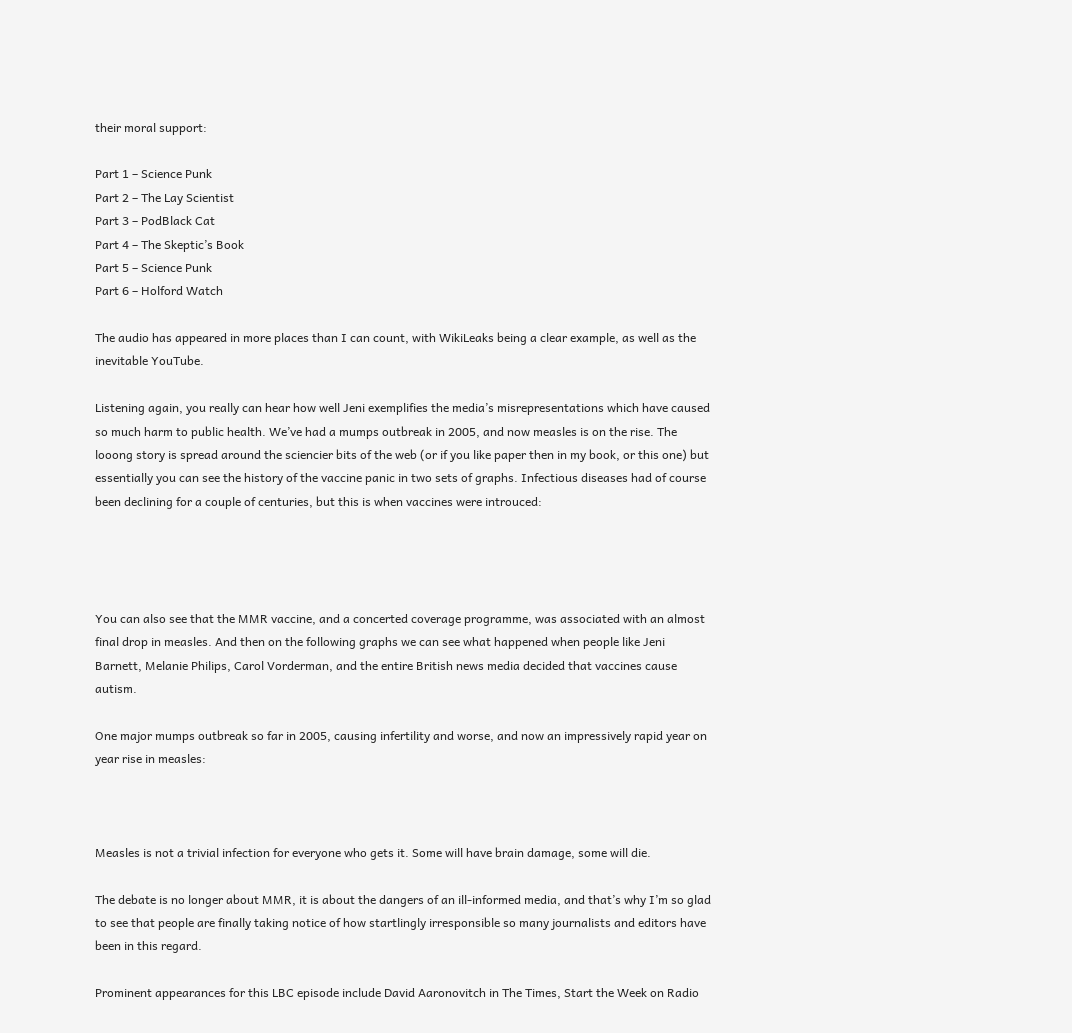their moral support:

Part 1 – Science Punk
Part 2 – The Lay Scientist
Part 3 – PodBlack Cat
Part 4 – The Skeptic’s Book
Part 5 – Science Punk
Part 6 – Holford Watch

The audio has appeared in more places than I can count, with WikiLeaks being a clear example, as well as the inevitable YouTube.

Listening again, you really can hear how well Jeni exemplifies the media’s misrepresentations which have caused so much harm to public health. We’ve had a mumps outbreak in 2005, and now measles is on the rise. The looong story is spread around the sciencier bits of the web (or if you like paper then in my book, or this one) but essentially you can see the history of the vaccine panic in two sets of graphs. Infectious diseases had of course been declining for a couple of centuries, but this is when vaccines were introuced:




You can also see that the MMR vaccine, and a concerted coverage programme, was associated with an almost final drop in measles. And then on the following graphs we can see what happened when people like Jeni Barnett, Melanie Philips, Carol Vorderman, and the entire British news media decided that vaccines cause autism.

One major mumps outbreak so far in 2005, causing infertility and worse, and now an impressively rapid year on year rise in measles:



Measles is not a trivial infection for everyone who gets it. Some will have brain damage, some will die.

The debate is no longer about MMR, it is about the dangers of an ill-informed media, and that’s why I’m so glad to see that people are finally taking notice of how startlingly irresponsible so many journalists and editors have been in this regard.

Prominent appearances for this LBC episode include David Aaronovitch in The Times, Start the Week on Radio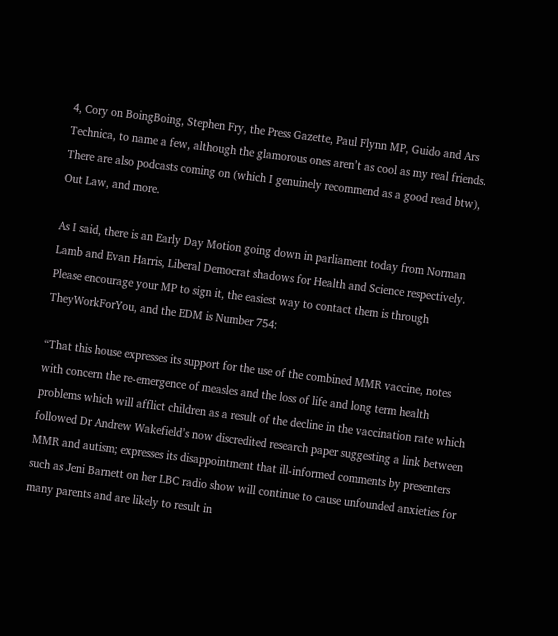4, Cory on BoingBoing, Stephen Fry, the Press Gazette, Paul Flynn MP, Guido and Ars Technica, to name a few, although the glamorous ones aren’t as cool as my real friends. There are also podcasts coming on (which I genuinely recommend as a good read btw), Out Law, and more.

As I said, there is an Early Day Motion going down in parliament today from Norman Lamb and Evan Harris, Liberal Democrat shadows for Health and Science respectively. Please encourage your MP to sign it, the easiest way to contact them is through TheyWorkForYou, and the EDM is Number 754:

“That this house expresses its support for the use of the combined MMR vaccine, notes with concern the re-emergence of measles and the loss of life and long term health problems which will afflict children as a result of the decline in the vaccination rate which followed Dr Andrew Wakefield’s now discredited research paper suggesting a link between MMR and autism; expresses its disappointment that ill-informed comments by presenters such as Jeni Barnett on her LBC radio show will continue to cause unfounded anxieties for many parents and are likely to result in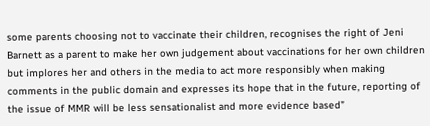some parents choosing not to vaccinate their children, recognises the right of Jeni Barnett as a parent to make her own judgement about vaccinations for her own children but implores her and others in the media to act more responsibly when making comments in the public domain and expresses its hope that in the future, reporting of the issue of MMR will be less sensationalist and more evidence based”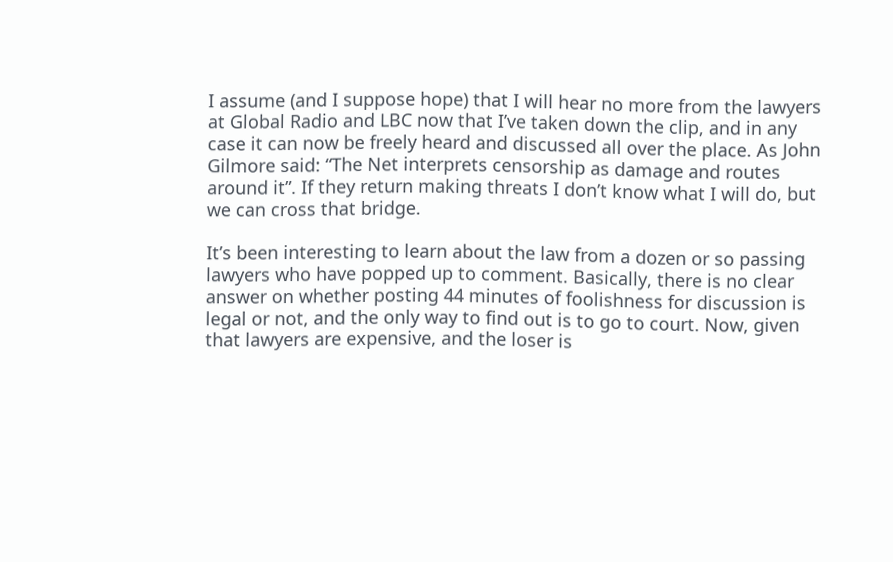I assume (and I suppose hope) that I will hear no more from the lawyers at Global Radio and LBC now that I’ve taken down the clip, and in any case it can now be freely heard and discussed all over the place. As John Gilmore said: “The Net interprets censorship as damage and routes around it”. If they return making threats I don’t know what I will do, but we can cross that bridge.

It’s been interesting to learn about the law from a dozen or so passing lawyers who have popped up to comment. Basically, there is no clear answer on whether posting 44 minutes of foolishness for discussion is legal or not, and the only way to find out is to go to court. Now, given that lawyers are expensive, and the loser is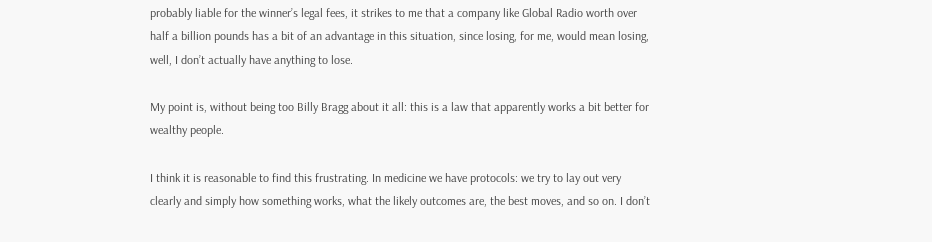probably liable for the winner’s legal fees, it strikes to me that a company like Global Radio worth over half a billion pounds has a bit of an advantage in this situation, since losing, for me, would mean losing, well, I don’t actually have anything to lose.

My point is, without being too Billy Bragg about it all: this is a law that apparently works a bit better for wealthy people.

I think it is reasonable to find this frustrating. In medicine we have protocols: we try to lay out very clearly and simply how something works, what the likely outcomes are, the best moves, and so on. I don’t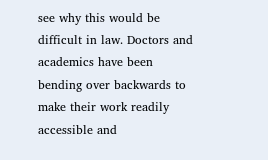see why this would be difficult in law. Doctors and academics have been bending over backwards to make their work readily accessible and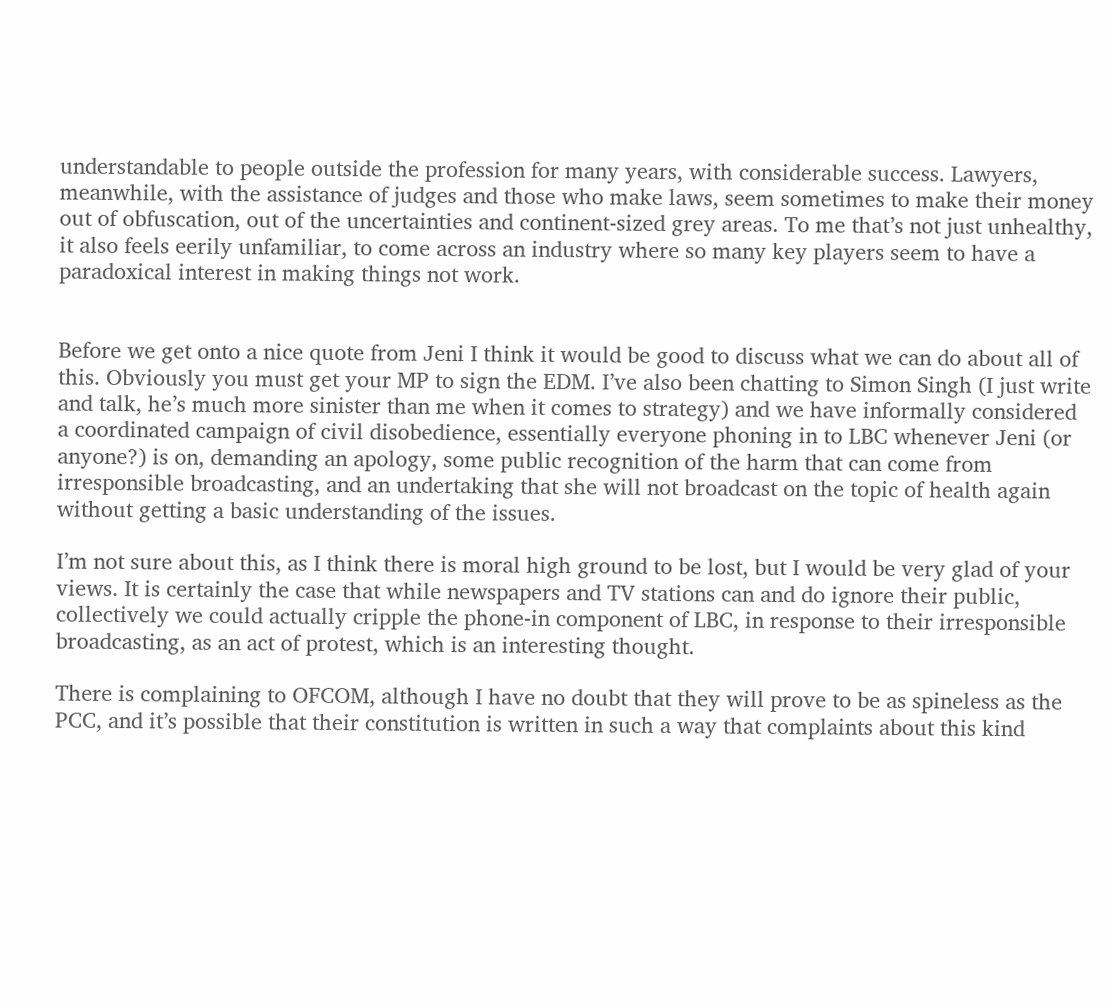understandable to people outside the profession for many years, with considerable success. Lawyers, meanwhile, with the assistance of judges and those who make laws, seem sometimes to make their money out of obfuscation, out of the uncertainties and continent-sized grey areas. To me that’s not just unhealthy, it also feels eerily unfamiliar, to come across an industry where so many key players seem to have a paradoxical interest in making things not work.


Before we get onto a nice quote from Jeni I think it would be good to discuss what we can do about all of this. Obviously you must get your MP to sign the EDM. I’ve also been chatting to Simon Singh (I just write and talk, he’s much more sinister than me when it comes to strategy) and we have informally considered a coordinated campaign of civil disobedience, essentially everyone phoning in to LBC whenever Jeni (or anyone?) is on, demanding an apology, some public recognition of the harm that can come from irresponsible broadcasting, and an undertaking that she will not broadcast on the topic of health again without getting a basic understanding of the issues.

I’m not sure about this, as I think there is moral high ground to be lost, but I would be very glad of your views. It is certainly the case that while newspapers and TV stations can and do ignore their public, collectively we could actually cripple the phone-in component of LBC, in response to their irresponsible broadcasting, as an act of protest, which is an interesting thought.

There is complaining to OFCOM, although I have no doubt that they will prove to be as spineless as the PCC, and it’s possible that their constitution is written in such a way that complaints about this kind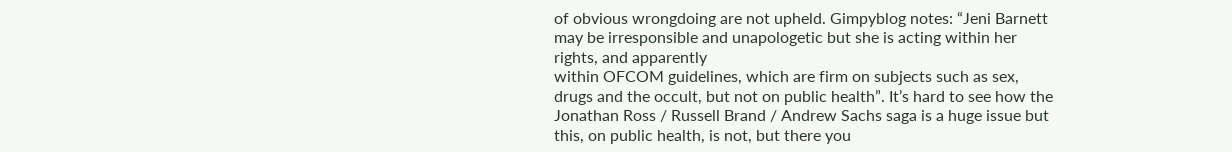of obvious wrongdoing are not upheld. Gimpyblog notes: “Jeni Barnett may be irresponsible and unapologetic but she is acting within her rights, and apparently
within OFCOM guidelines, which are firm on subjects such as sex, drugs and the occult, but not on public health”. It’s hard to see how the Jonathan Ross / Russell Brand / Andrew Sachs saga is a huge issue but this, on public health, is not, but there you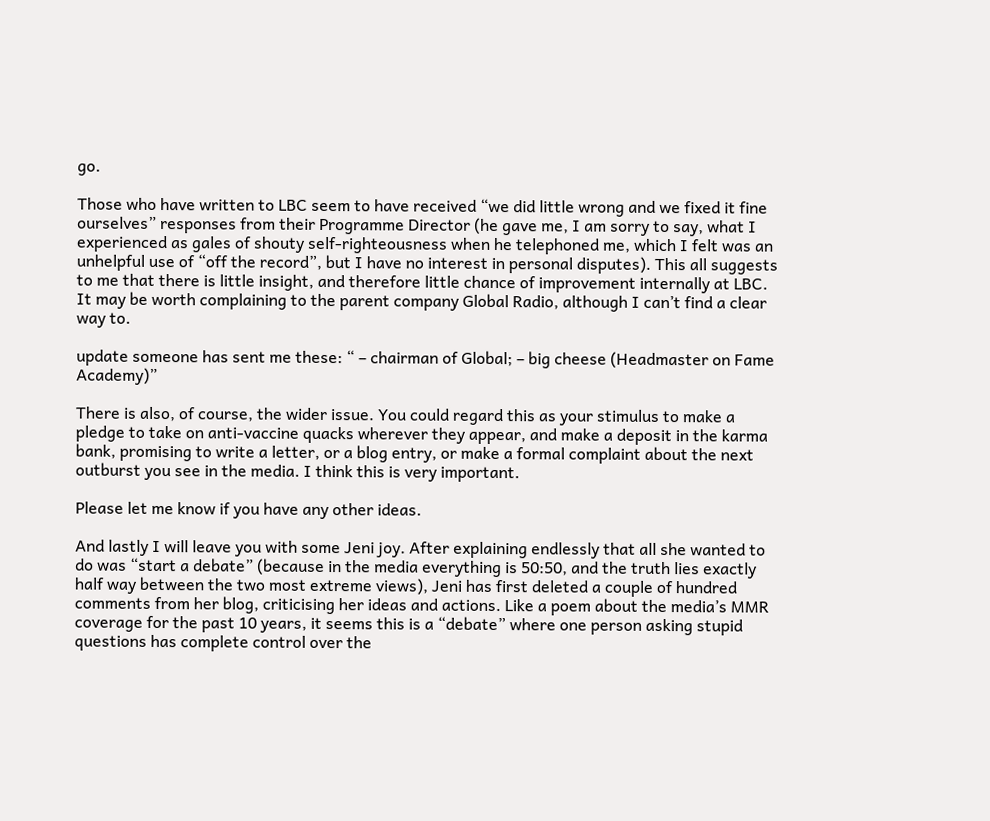go.

Those who have written to LBC seem to have received “we did little wrong and we fixed it fine ourselves” responses from their Programme Director (he gave me, I am sorry to say, what I experienced as gales of shouty self-righteousness when he telephoned me, which I felt was an unhelpful use of “off the record”, but I have no interest in personal disputes). This all suggests to me that there is little insight, and therefore little chance of improvement internally at LBC. It may be worth complaining to the parent company Global Radio, although I can’t find a clear way to.

update someone has sent me these: “ – chairman of Global; – big cheese (Headmaster on Fame Academy)”

There is also, of course, the wider issue. You could regard this as your stimulus to make a pledge to take on anti-vaccine quacks wherever they appear, and make a deposit in the karma bank, promising to write a letter, or a blog entry, or make a formal complaint about the next outburst you see in the media. I think this is very important.

Please let me know if you have any other ideas.

And lastly I will leave you with some Jeni joy. After explaining endlessly that all she wanted to do was “start a debate” (because in the media everything is 50:50, and the truth lies exactly half way between the two most extreme views), Jeni has first deleted a couple of hundred comments from her blog, criticising her ideas and actions. Like a poem about the media’s MMR coverage for the past 10 years, it seems this is a “debate” where one person asking stupid questions has complete control over the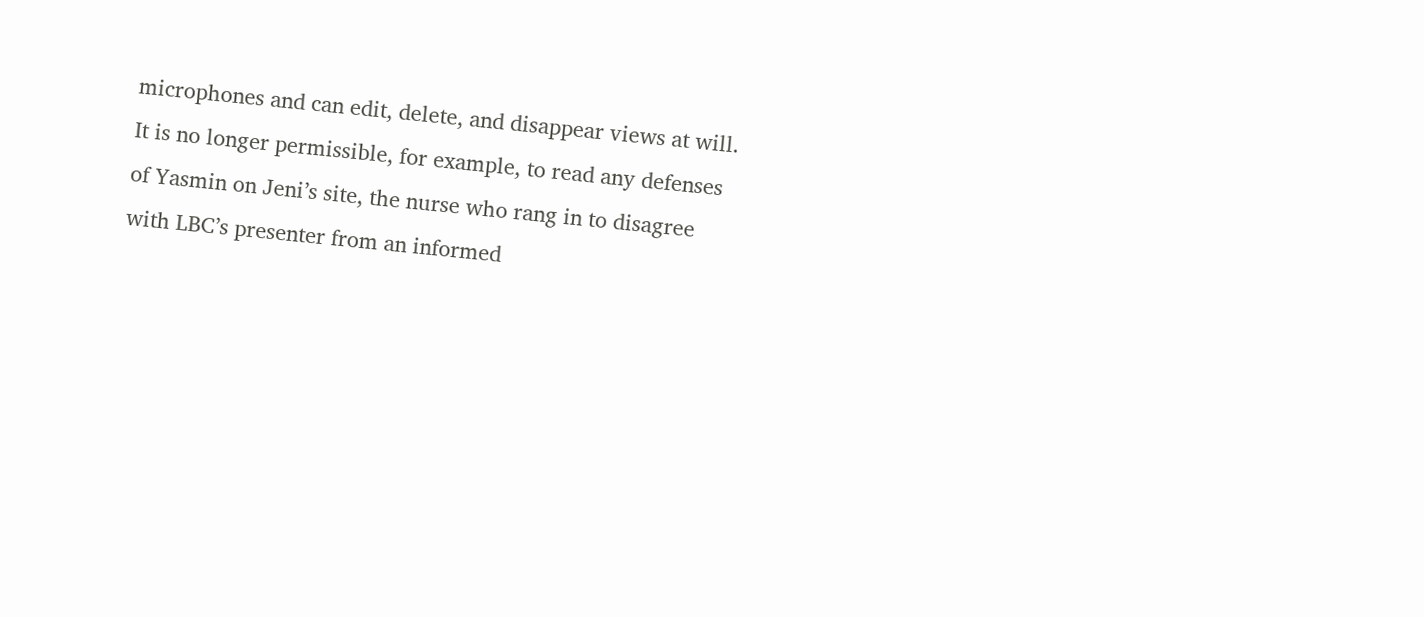microphones and can edit, delete, and disappear views at will. It is no longer permissible, for example, to read any defenses of Yasmin on Jeni’s site, the nurse who rang in to disagree with LBC’s presenter from an informed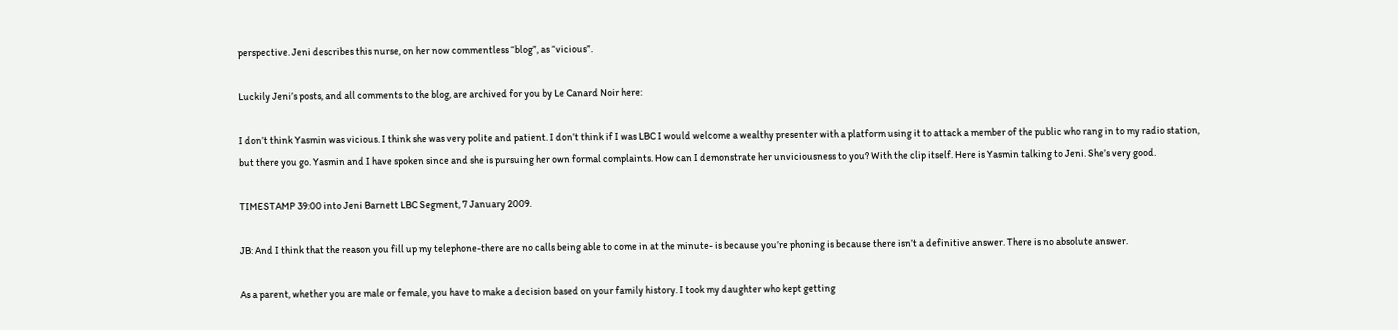perspective. Jeni describes this nurse, on her now commentless “blog”, as “vicious”.

Luckily Jeni’s posts, and all comments to the blog, are archived for you by Le Canard Noir here:

I don’t think Yasmin was vicious. I think she was very polite and patient. I don’t think if I was LBC I would welcome a wealthy presenter with a platform using it to attack a member of the public who rang in to my radio station, but there you go. Yasmin and I have spoken since and she is pursuing her own formal complaints. How can I demonstrate her unviciousness to you? With the clip itself. Here is Yasmin talking to Jeni. She’s very good.

TIMESTAMP 39:00 into Jeni Barnett LBC Segment, 7 January 2009.

JB: And I think that the reason you fill up my telephone-there are no calls being able to come in at the minute- is because you’re phoning is because there isn’t a definitive answer. There is no absolute answer.

As a parent, whether you are male or female, you have to make a decision based on your family history. I took my daughter who kept getting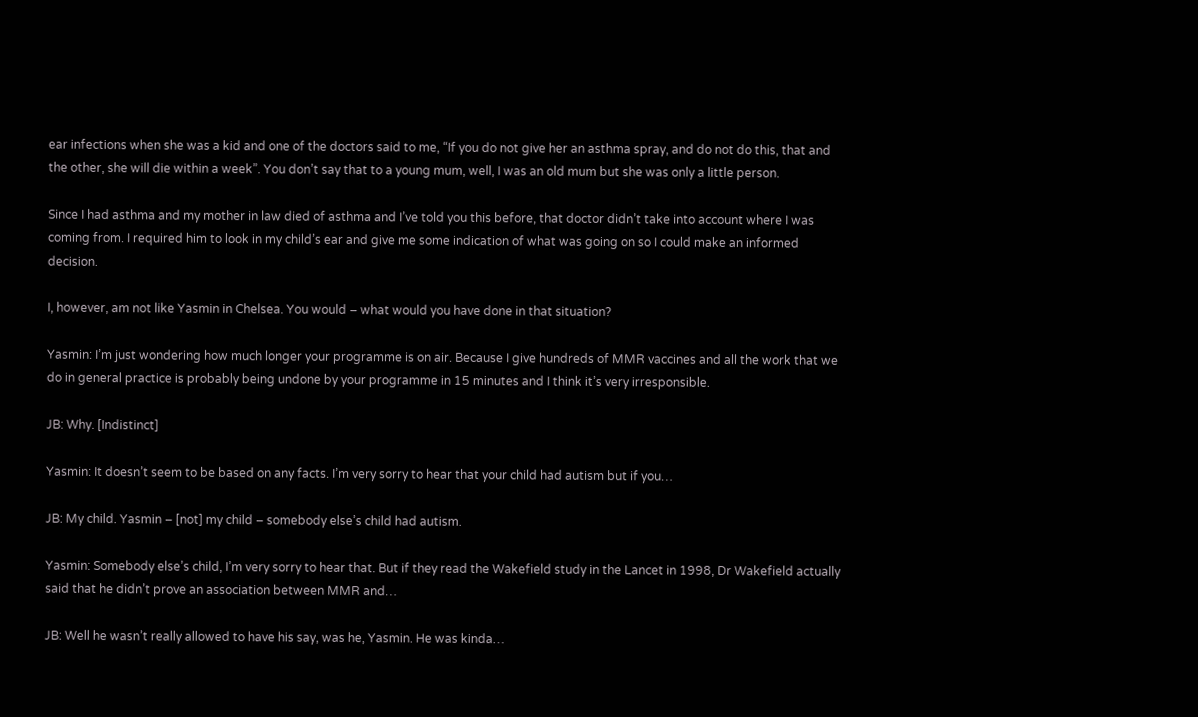ear infections when she was a kid and one of the doctors said to me, “If you do not give her an asthma spray, and do not do this, that and the other, she will die within a week”. You don’t say that to a young mum, well, I was an old mum but she was only a little person.

Since I had asthma and my mother in law died of asthma and I’ve told you this before, that doctor didn’t take into account where I was coming from. I required him to look in my child’s ear and give me some indication of what was going on so I could make an informed decision.

I, however, am not like Yasmin in Chelsea. You would – what would you have done in that situation?

Yasmin: I’m just wondering how much longer your programme is on air. Because I give hundreds of MMR vaccines and all the work that we do in general practice is probably being undone by your programme in 15 minutes and I think it’s very irresponsible.

JB: Why. [Indistinct]

Yasmin: It doesn’t seem to be based on any facts. I’m very sorry to hear that your child had autism but if you…

JB: My child. Yasmin – [not] my child – somebody else’s child had autism.

Yasmin: Somebody else’s child, I’m very sorry to hear that. But if they read the Wakefield study in the Lancet in 1998, Dr Wakefield actually said that he didn’t prove an association between MMR and…

JB: Well he wasn’t really allowed to have his say, was he, Yasmin. He was kinda…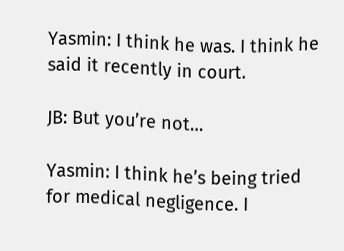Yasmin: I think he was. I think he said it recently in court.

JB: But you’re not…

Yasmin: I think he’s being tried for medical negligence. I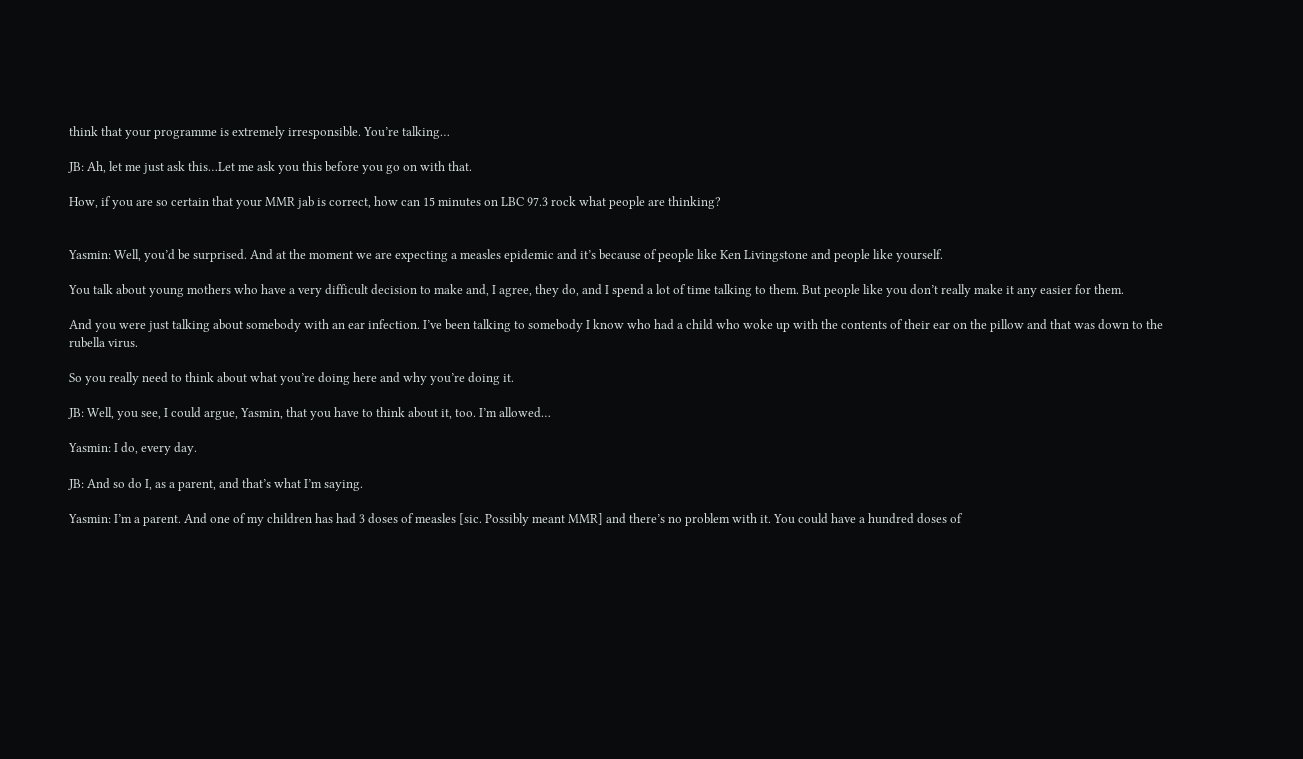think that your programme is extremely irresponsible. You’re talking…

JB: Ah, let me just ask this…Let me ask you this before you go on with that.

How, if you are so certain that your MMR jab is correct, how can 15 minutes on LBC 97.3 rock what people are thinking?


Yasmin: Well, you’d be surprised. And at the moment we are expecting a measles epidemic and it’s because of people like Ken Livingstone and people like yourself.

You talk about young mothers who have a very difficult decision to make and, I agree, they do, and I spend a lot of time talking to them. But people like you don’t really make it any easier for them.

And you were just talking about somebody with an ear infection. I’ve been talking to somebody I know who had a child who woke up with the contents of their ear on the pillow and that was down to the rubella virus.

So you really need to think about what you’re doing here and why you’re doing it.

JB: Well, you see, I could argue, Yasmin, that you have to think about it, too. I’m allowed…

Yasmin: I do, every day.

JB: And so do I, as a parent, and that’s what I’m saying.

Yasmin: I’m a parent. And one of my children has had 3 doses of measles [sic. Possibly meant MMR] and there’s no problem with it. You could have a hundred doses of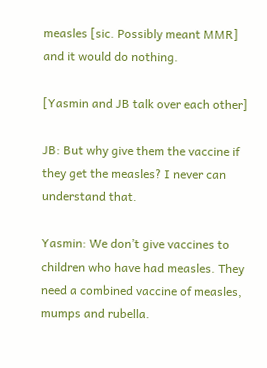measles [sic. Possibly meant MMR] and it would do nothing.

[Yasmin and JB talk over each other]

JB: But why give them the vaccine if they get the measles? I never can understand that.

Yasmin: We don’t give vaccines to children who have had measles. They need a combined vaccine of measles, mumps and rubella.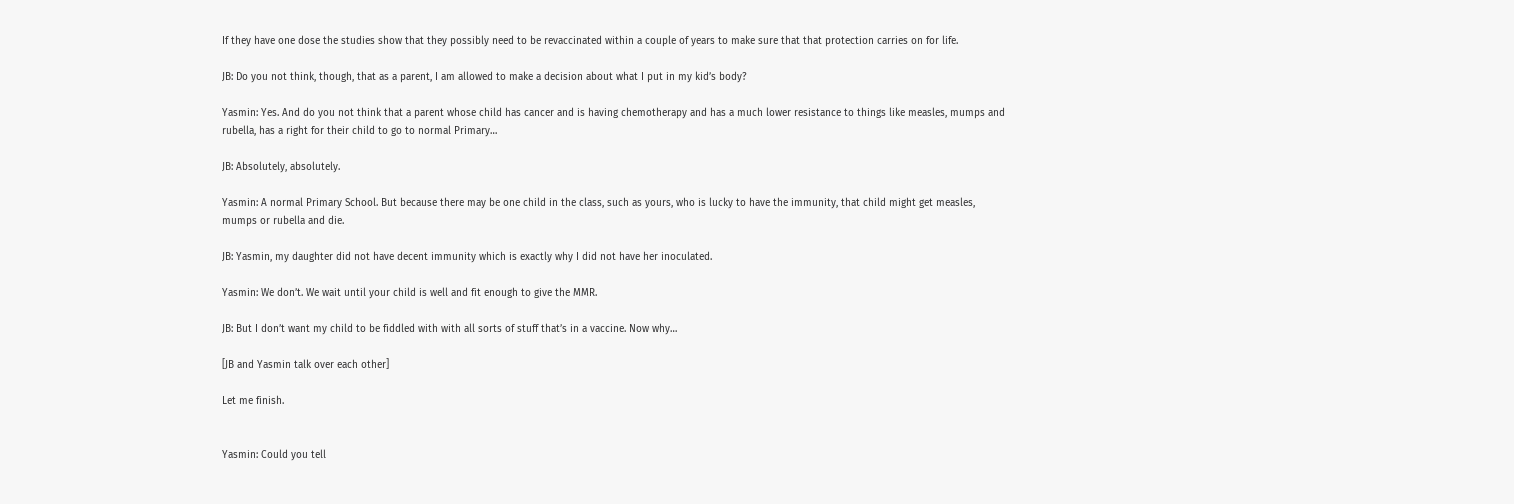If they have one dose the studies show that they possibly need to be revaccinated within a couple of years to make sure that that protection carries on for life.

JB: Do you not think, though, that as a parent, I am allowed to make a decision about what I put in my kid’s body?

Yasmin: Yes. And do you not think that a parent whose child has cancer and is having chemotherapy and has a much lower resistance to things like measles, mumps and rubella, has a right for their child to go to normal Primary…

JB: Absolutely, absolutely.

Yasmin: A normal Primary School. But because there may be one child in the class, such as yours, who is lucky to have the immunity, that child might get measles, mumps or rubella and die.

JB: Yasmin, my daughter did not have decent immunity which is exactly why I did not have her inoculated.

Yasmin: We don’t. We wait until your child is well and fit enough to give the MMR.

JB: But I don’t want my child to be fiddled with with all sorts of stuff that’s in a vaccine. Now why…

[JB and Yasmin talk over each other]

Let me finish.


Yasmin: Could you tell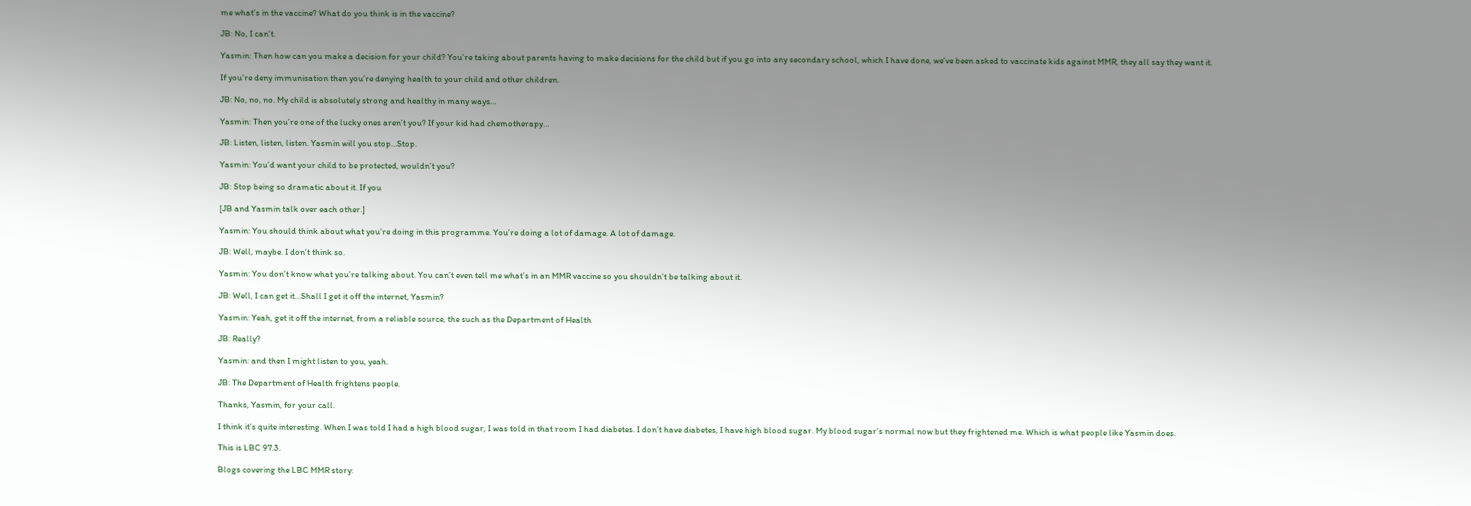me what’s in the vaccine? What do you think is in the vaccine?

JB: No, I can’t.

Yasmin: Then how can you make a decision for your child? You’re taking about parents having to make decisions for the child but if you go into any secondary school, which I have done, we’ve been asked to vaccinate kids against MMR, they all say they want it.

If you’re deny immunisation then you’re denying health to your child and other children.

JB: No, no, no. My child is absolutely strong and healthy in many ways…

Yasmin: Then you’re one of the lucky ones aren’t you? If your kid had chemotherapy…

JB: Listen, listen, listen. Yasmin will you stop…Stop.

Yasmin: You’d want your child to be protected, wouldn’t you?

JB: Stop being so dramatic about it. If you

[JB and Yasmin talk over each other.]

Yasmin: You should think about what you’re doing in this programme. You’re doing a lot of damage. A lot of damage.

JB: Well, maybe. I don’t think so.

Yasmin: You don’t know what you’re talking about. You can’t even tell me what’s in an MMR vaccine so you shouldn’t be talking about it.

JB: Well, I can get it…Shall I get it off the internet, Yasmin?

Yasmin: Yeah, get it off the internet, from a reliable source, the such as the Department of Health

JB: Really?

Yasmin: and then I might listen to you, yeah.

JB: The Department of Health frightens people.

Thanks, Yasmin, for your call.

I think it’s quite interesting. When I was told I had a high blood sugar, I was told in that room I had diabetes. I don’t have diabetes, I have high blood sugar. My blood sugar’s normal now but they frightened me. Which is what people like Yasmin does.

This is LBC 97.3.

Blogs covering the LBC MMR story: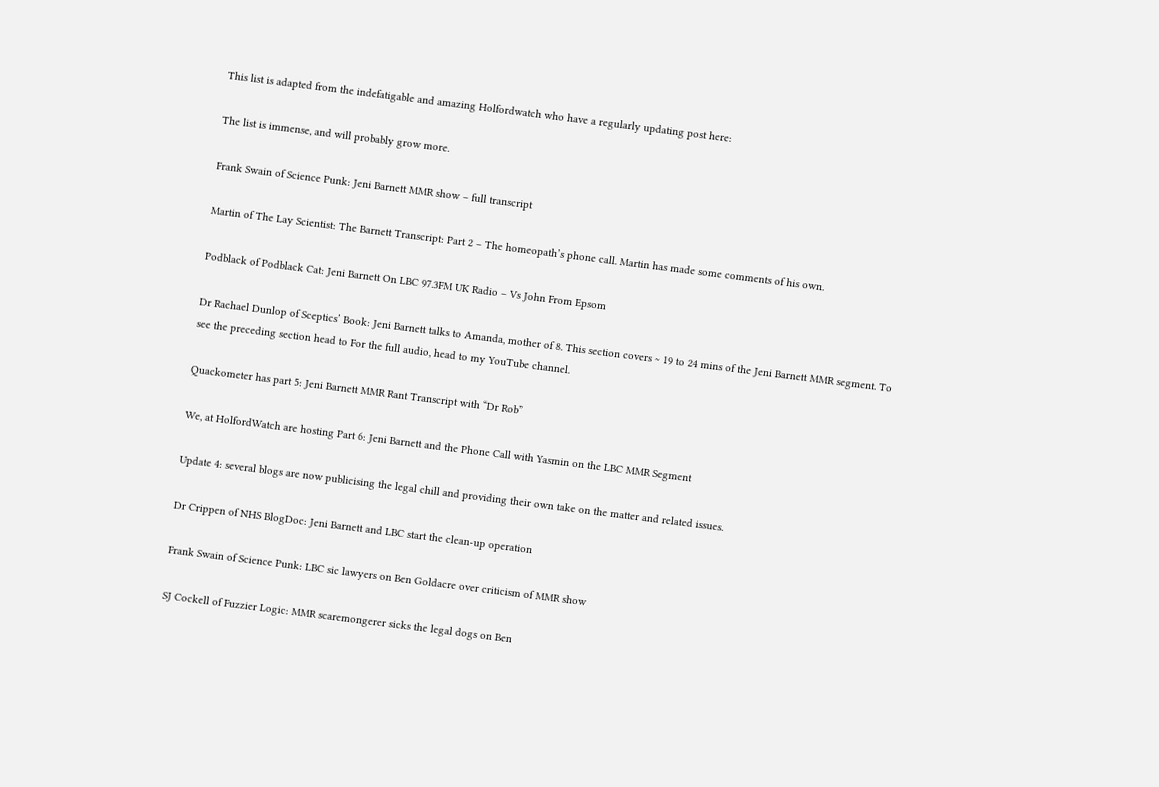This list is adapted from the indefatigable and amazing Holfordwatch who have a regularly updating post here:

The list is immense, and will probably grow more.

Frank Swain of Science Punk: Jeni Barnett MMR show – full transcript

Martin of The Lay Scientist: The Barnett Transcript: Part 2 – The homeopath’s phone call. Martin has made some comments of his own.

Podblack of Podblack Cat: Jeni Barnett On LBC 97.3FM UK Radio – Vs John From Epsom

Dr Rachael Dunlop of Sceptics’ Book: Jeni Barnett talks to Amanda, mother of 8. This section covers ~ 19 to 24 mins of the Jeni Barnett MMR segment. To see the preceding section head to For the full audio, head to my YouTube channel.

Quackometer has part 5: Jeni Barnett MMR Rant Transcript with “Dr Rob”

We, at HolfordWatch are hosting Part 6: Jeni Barnett and the Phone Call with Yasmin on the LBC MMR Segment

Update 4: several blogs are now publicising the legal chill and providing their own take on the matter and related issues.

Dr Crippen of NHS BlogDoc: Jeni Barnett and LBC start the clean-up operation

Frank Swain of Science Punk: LBC sic lawyers on Ben Goldacre over criticism of MMR show

SJ Cockell of Fuzzier Logic: MMR scaremongerer sicks the legal dogs on Ben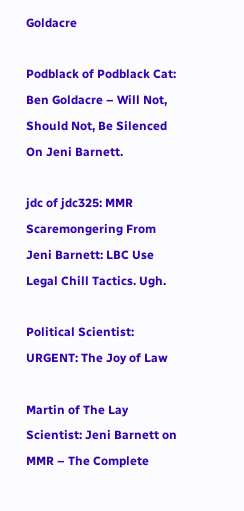Goldacre

Podblack of Podblack Cat: Ben Goldacre – Will Not, Should Not, Be Silenced On Jeni Barnett.

jdc of jdc325: MMR Scaremongering From Jeni Barnett: LBC Use Legal Chill Tactics. Ugh.

Political Scientist: URGENT: The Joy of Law

Martin of The Lay Scientist: Jeni Barnett on MMR – The Complete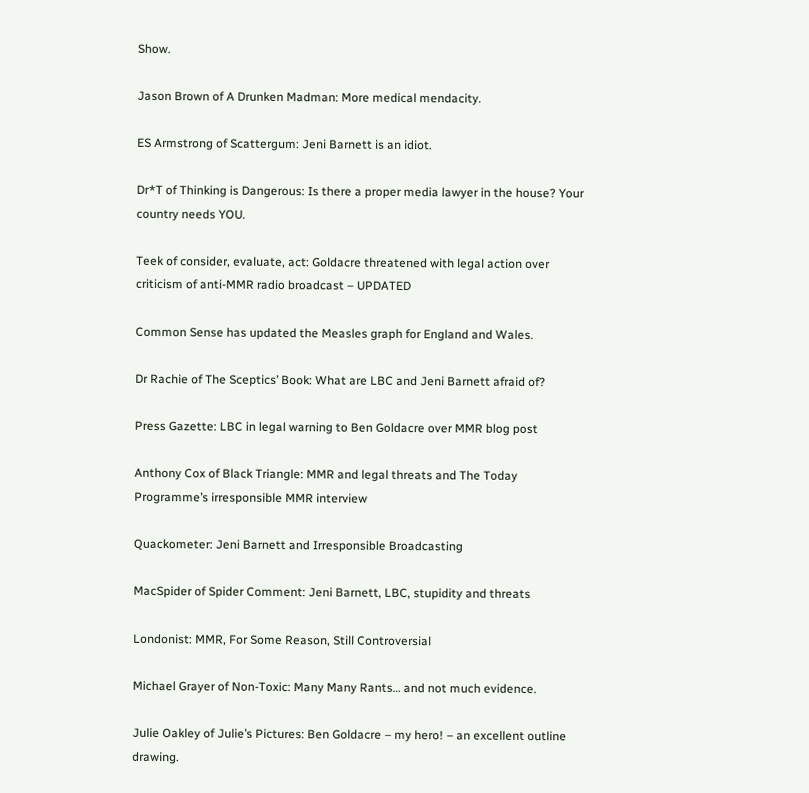Show.

Jason Brown of A Drunken Madman: More medical mendacity.

ES Armstrong of Scattergum: Jeni Barnett is an idiot.

Dr*T of Thinking is Dangerous: Is there a proper media lawyer in the house? Your country needs YOU.

Teek of consider, evaluate, act: Goldacre threatened with legal action over criticism of anti-MMR radio broadcast – UPDATED

Common Sense has updated the Measles graph for England and Wales.

Dr Rachie of The Sceptics’ Book: What are LBC and Jeni Barnett afraid of?

Press Gazette: LBC in legal warning to Ben Goldacre over MMR blog post

Anthony Cox of Black Triangle: MMR and legal threats and The Today Programme’s irresponsible MMR interview

Quackometer: Jeni Barnett and Irresponsible Broadcasting

MacSpider of Spider Comment: Jeni Barnett, LBC, stupidity and threats

Londonist: MMR, For Some Reason, Still Controversial

Michael Grayer of Non-Toxic: Many Many Rants… and not much evidence.

Julie Oakley of Julie’s Pictures: Ben Goldacre – my hero! – an excellent outline drawing.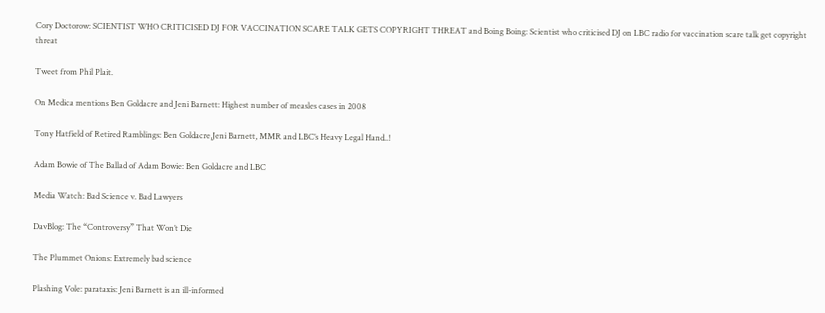Cory Doctorow: SCIENTIST WHO CRITICISED DJ FOR VACCINATION SCARE TALK GETS COPYRIGHT THREAT and Boing Boing: Scientist who criticised DJ on LBC radio for vaccination scare talk get copyright threat

Tweet from Phil Plait.

On Medica mentions Ben Goldacre and Jeni Barnett: Highest number of measles cases in 2008

Tony Hatfield of Retired Ramblings: Ben Goldacre,Jeni Barnett, MMR and LBC’s Heavy Legal Hand..!

Adam Bowie of The Ballad of Adam Bowie: Ben Goldacre and LBC

Media Watch: Bad Science v. Bad Lawyers

DavBlog: The “Controversy” That Won’t Die

The Plummet Onions: Extremely bad science

Plashing Vole: parataxis: Jeni Barnett is an ill-informed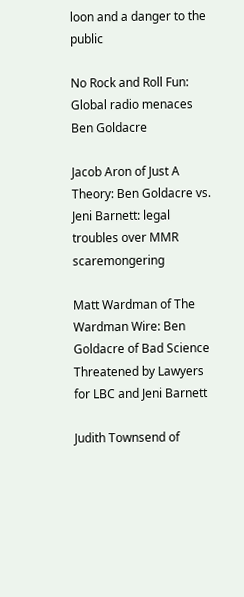loon and a danger to the public

No Rock and Roll Fun: Global radio menaces Ben Goldacre

Jacob Aron of Just A Theory: Ben Goldacre vs. Jeni Barnett: legal troubles over MMR scaremongering

Matt Wardman of The Wardman Wire: Ben Goldacre of Bad Science Threatened by Lawyers for LBC and Jeni Barnett

Judith Townsend of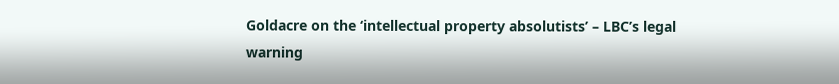Goldacre on the ‘intellectual property absolutists’ – LBC’s legal warning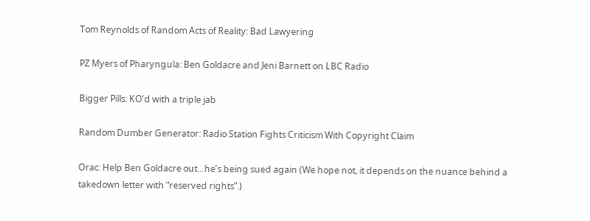Tom Reynolds of Random Acts of Reality: Bad Lawyering

PZ Myers of Pharyngula: Ben Goldacre and Jeni Barnett on LBC Radio

Bigger Pills: KO’d with a triple jab

Random Dumber Generator: Radio Station Fights Criticism With Copyright Claim

Orac: Help Ben Goldacre out…he’s being sued again (We hope not, it depends on the nuance behind a takedown letter with “reserved rights”.)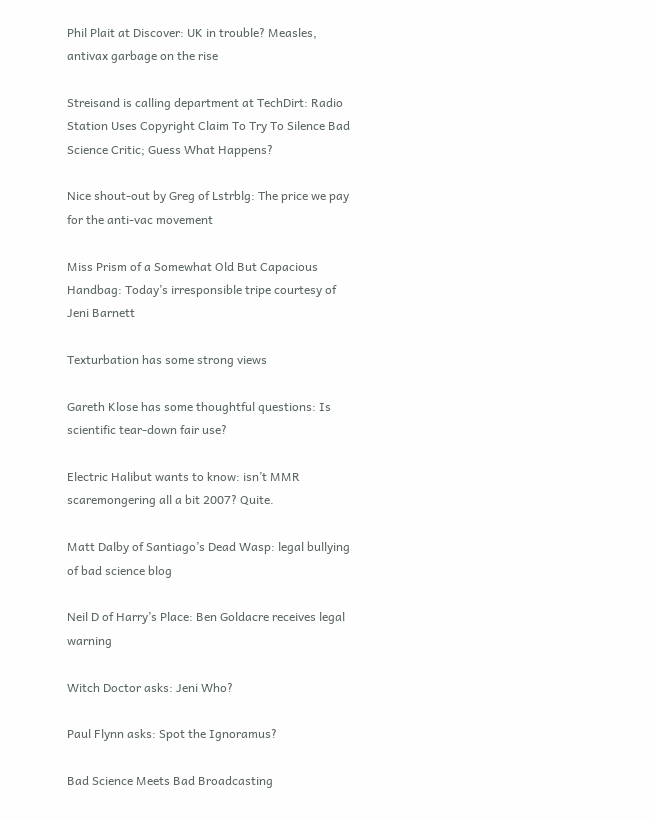Phil Plait at Discover: UK in trouble? Measles, antivax garbage on the rise

Streisand is calling department at TechDirt: Radio Station Uses Copyright Claim To Try To Silence Bad Science Critic; Guess What Happens?

Nice shout-out by Greg of Lstrblg: The price we pay for the anti-vac movement

Miss Prism of a Somewhat Old But Capacious Handbag: Today’s irresponsible tripe courtesy of Jeni Barnett

Texturbation has some strong views

Gareth Klose has some thoughtful questions: Is scientific tear-down fair use?

Electric Halibut wants to know: isn’t MMR scaremongering all a bit 2007? Quite.

Matt Dalby of Santiago’s Dead Wasp: legal bullying of bad science blog

Neil D of Harry’s Place: Ben Goldacre receives legal warning

Witch Doctor asks: Jeni Who?

Paul Flynn asks: Spot the Ignoramus?

Bad Science Meets Bad Broadcasting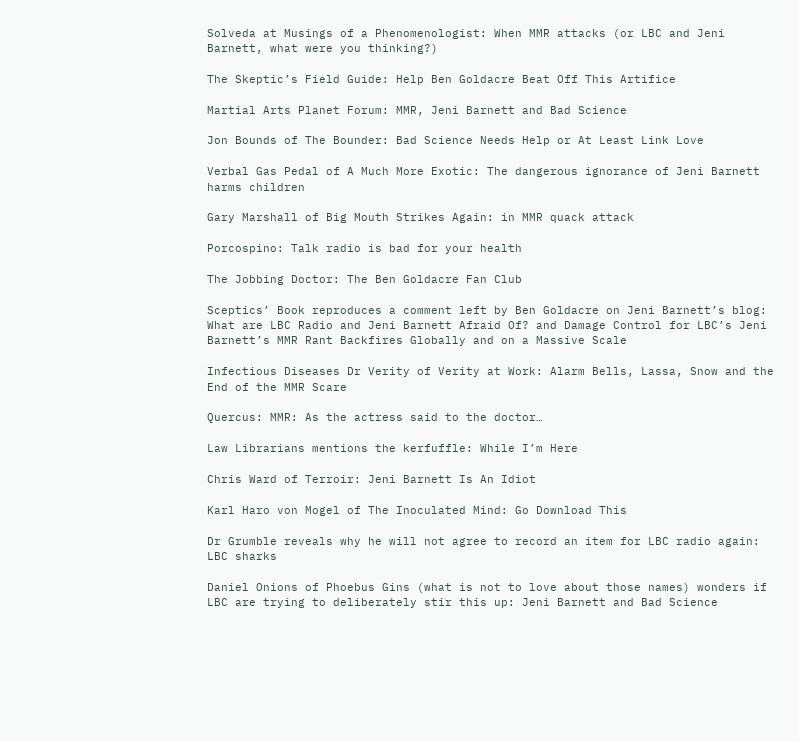Solveda at Musings of a Phenomenologist: When MMR attacks (or LBC and Jeni Barnett, what were you thinking?)

The Skeptic’s Field Guide: Help Ben Goldacre Beat Off This Artifice

Martial Arts Planet Forum: MMR, Jeni Barnett and Bad Science

Jon Bounds of The Bounder: Bad Science Needs Help or At Least Link Love

Verbal Gas Pedal of A Much More Exotic: The dangerous ignorance of Jeni Barnett harms children

Gary Marshall of Big Mouth Strikes Again: in MMR quack attack

Porcospino: Talk radio is bad for your health

The Jobbing Doctor: The Ben Goldacre Fan Club

Sceptics’ Book reproduces a comment left by Ben Goldacre on Jeni Barnett’s blog: What are LBC Radio and Jeni Barnett Afraid Of? and Damage Control for LBC’s Jeni Barnett’s MMR Rant Backfires Globally and on a Massive Scale

Infectious Diseases Dr Verity of Verity at Work: Alarm Bells, Lassa, Snow and the End of the MMR Scare

Quercus: MMR: As the actress said to the doctor…

Law Librarians mentions the kerfuffle: While I’m Here

Chris Ward of Terroir: Jeni Barnett Is An Idiot

Karl Haro von Mogel of The Inoculated Mind: Go Download This

Dr Grumble reveals why he will not agree to record an item for LBC radio again: LBC sharks

Daniel Onions of Phoebus Gins (what is not to love about those names) wonders if LBC are trying to deliberately stir this up: Jeni Barnett and Bad Science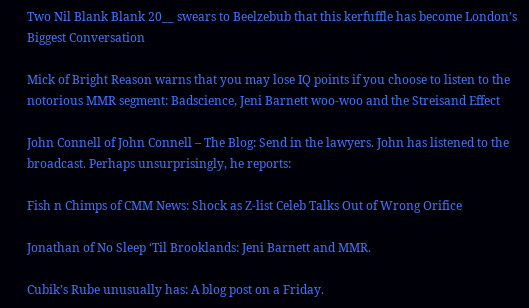Two Nil Blank Blank 20__ swears to Beelzebub that this kerfuffle has become London’s Biggest Conversation

Mick of Bright Reason warns that you may lose IQ points if you choose to listen to the notorious MMR segment: Badscience, Jeni Barnett woo-woo and the Streisand Effect

John Connell of John Connell – The Blog: Send in the lawyers. John has listened to the broadcast. Perhaps unsurprisingly, he reports:

Fish n Chimps of CMM News: Shock as Z-list Celeb Talks Out of Wrong Orifice

Jonathan of No Sleep ‘Til Brooklands: Jeni Barnett and MMR.

Cubik’s Rube unusually has: A blog post on a Friday.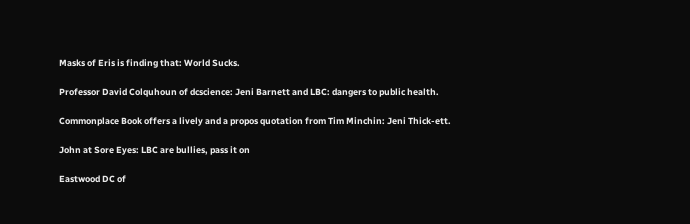Masks of Eris is finding that: World Sucks.

Professor David Colquhoun of dcscience: Jeni Barnett and LBC: dangers to public health.

Commonplace Book offers a lively and a propos quotation from Tim Minchin: Jeni Thick-ett.

John at Sore Eyes: LBC are bullies, pass it on

Eastwood DC of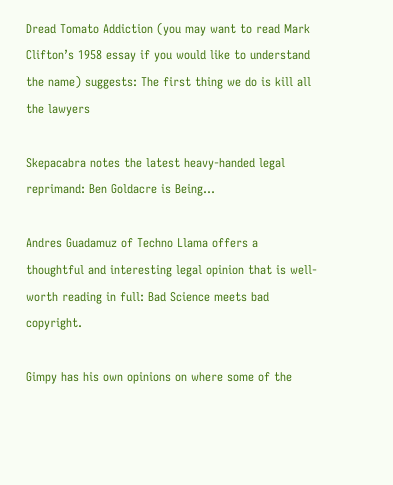Dread Tomato Addiction (you may want to read Mark Clifton’s 1958 essay if you would like to understand the name) suggests: The first thing we do is kill all the lawyers

Skepacabra notes the latest heavy-handed legal reprimand: Ben Goldacre is Being…

Andres Guadamuz of Techno Llama offers a thoughtful and interesting legal opinion that is well-worth reading in full: Bad Science meets bad copyright.

Gimpy has his own opinions on where some of the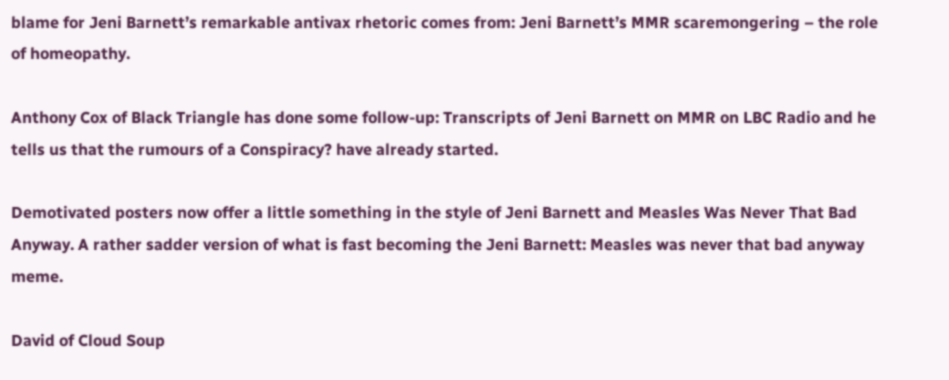blame for Jeni Barnett’s remarkable antivax rhetoric comes from: Jeni Barnett’s MMR scaremongering – the role of homeopathy.

Anthony Cox of Black Triangle has done some follow-up: Transcripts of Jeni Barnett on MMR on LBC Radio and he tells us that the rumours of a Conspiracy? have already started.

Demotivated posters now offer a little something in the style of Jeni Barnett and Measles Was Never That Bad Anyway. A rather sadder version of what is fast becoming the Jeni Barnett: Measles was never that bad anyway meme.

David of Cloud Soup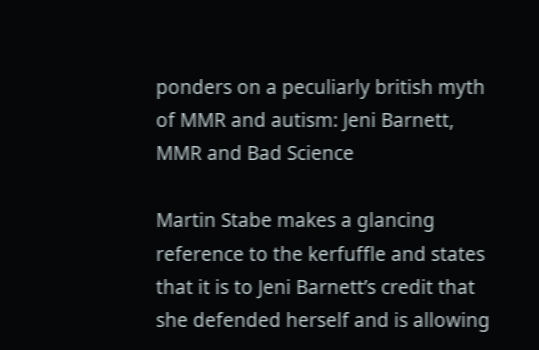ponders on a peculiarly british myth of MMR and autism: Jeni Barnett, MMR and Bad Science

Martin Stabe makes a glancing reference to the kerfuffle and states that it is to Jeni Barnett’s credit that she defended herself and is allowing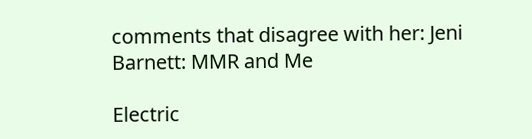comments that disagree with her: Jeni Barnett: MMR and Me

Electric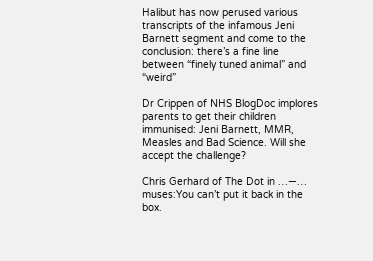Halibut has now perused various transcripts of the infamous Jeni Barnett segment and come to the conclusion: there’s a fine line between “finely tuned animal” and “weird”

Dr Crippen of NHS BlogDoc implores parents to get their children immunised: Jeni Barnett, MMR, Measles and Bad Science. Will she accept the challenge?

Chris Gerhard of The Dot in …—… muses:You can’t put it back in the box.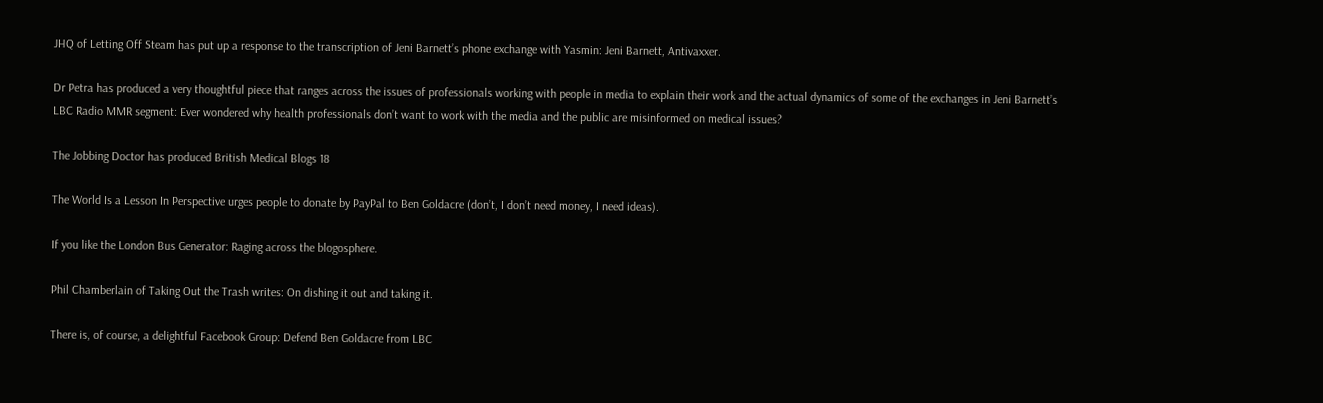JHQ of Letting Off Steam has put up a response to the transcription of Jeni Barnett’s phone exchange with Yasmin: Jeni Barnett, Antivaxxer.

Dr Petra has produced a very thoughtful piece that ranges across the issues of professionals working with people in media to explain their work and the actual dynamics of some of the exchanges in Jeni Barnett’s LBC Radio MMR segment: Ever wondered why health professionals don’t want to work with the media and the public are misinformed on medical issues?

The Jobbing Doctor has produced British Medical Blogs 18

The World Is a Lesson In Perspective urges people to donate by PayPal to Ben Goldacre (don’t, I don’t need money, I need ideas).

If you like the London Bus Generator: Raging across the blogosphere.

Phil Chamberlain of Taking Out the Trash writes: On dishing it out and taking it.

There is, of course, a delightful Facebook Group: Defend Ben Goldacre from LBC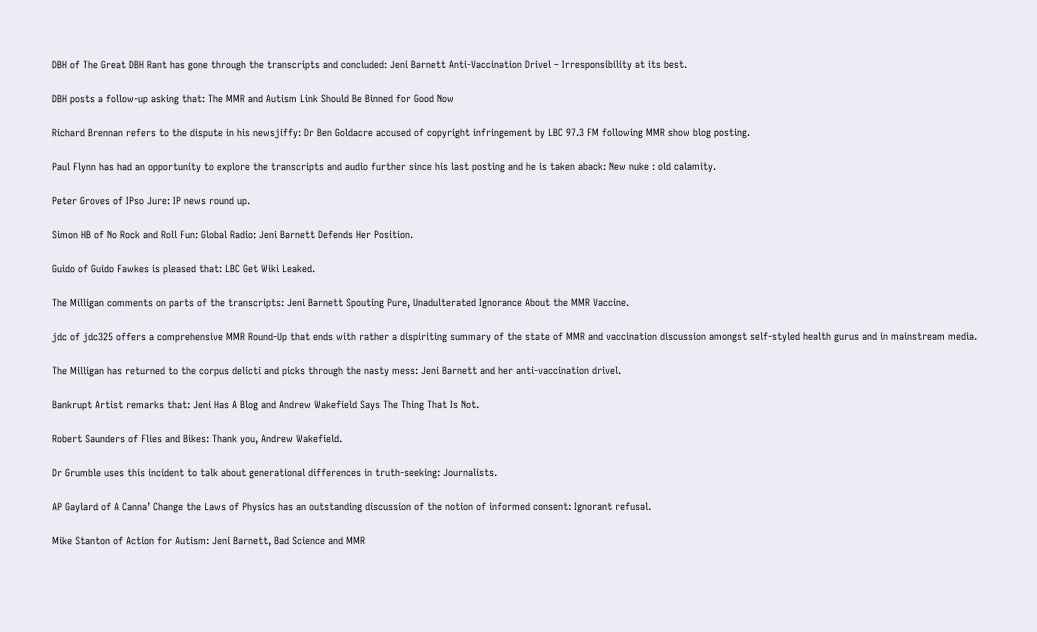DBH of The Great DBH Rant has gone through the transcripts and concluded: Jeni Barnett Anti-Vaccination Drivel – Irresponsibility at its best.

DBH posts a follow-up asking that: The MMR and Autism Link Should Be Binned for Good Now

Richard Brennan refers to the dispute in his newsjiffy: Dr Ben Goldacre accused of copyright infringement by LBC 97.3 FM following MMR show blog posting.

Paul Flynn has had an opportunity to explore the transcripts and audio further since his last posting and he is taken aback: New nuke : old calamity.

Peter Groves of IPso Jure: IP news round up.

Simon HB of No Rock and Roll Fun: Global Radio: Jeni Barnett Defends Her Position.

Guido of Guido Fawkes is pleased that: LBC Get Wiki Leaked.

The Milligan comments on parts of the transcripts: Jeni Barnett Spouting Pure, Unadulterated Ignorance About the MMR Vaccine.

jdc of jdc325 offers a comprehensive MMR Round-Up that ends with rather a dispiriting summary of the state of MMR and vaccination discussion amongst self-styled health gurus and in mainstream media.

The Milligan has returned to the corpus delicti and picks through the nasty mess: Jeni Barnett and her anti-vaccination drivel.

Bankrupt Artist remarks that: Jeni Has A Blog and Andrew Wakefield Says The Thing That Is Not.

Robert Saunders of Flies and Bikes: Thank you, Andrew Wakefield.

Dr Grumble uses this incident to talk about generational differences in truth-seeking: Journalists.

AP Gaylard of A Canna’ Change the Laws of Physics has an outstanding discussion of the notion of informed consent: Ignorant refusal.

Mike Stanton of Action for Autism: Jeni Barnett, Bad Science and MMR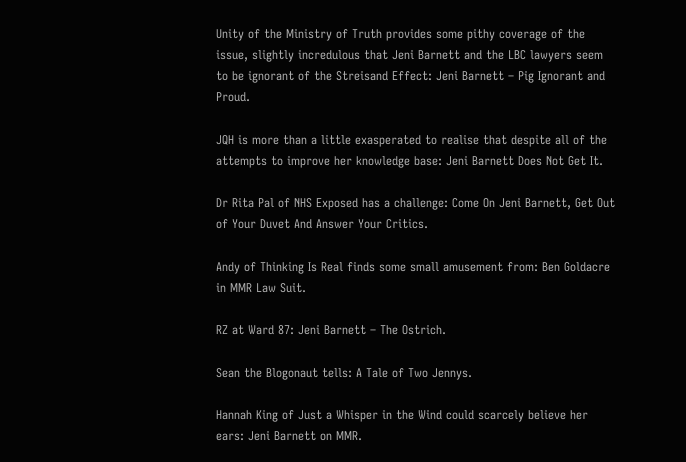Unity of the Ministry of Truth provides some pithy coverage of the issue, slightly incredulous that Jeni Barnett and the LBC lawyers seem to be ignorant of the Streisand Effect: Jeni Barnett – Pig Ignorant and Proud.

JQH is more than a little exasperated to realise that despite all of the attempts to improve her knowledge base: Jeni Barnett Does Not Get It.

Dr Rita Pal of NHS Exposed has a challenge: Come On Jeni Barnett, Get Out of Your Duvet And Answer Your Critics.

Andy of Thinking Is Real finds some small amusement from: Ben Goldacre in MMR Law Suit.

RZ at Ward 87: Jeni Barnett – The Ostrich.

Sean the Blogonaut tells: A Tale of Two Jennys.

Hannah King of Just a Whisper in the Wind could scarcely believe her ears: Jeni Barnett on MMR.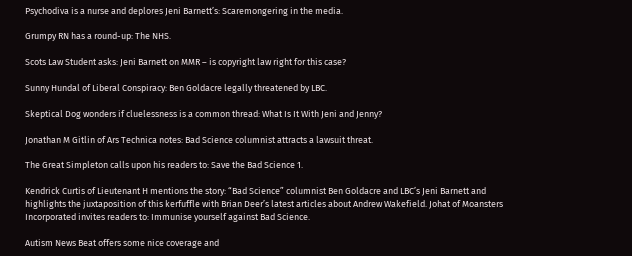Psychodiva is a nurse and deplores Jeni Barnett’s: Scaremongering in the media.

Grumpy RN has a round-up: The NHS.

Scots Law Student asks: Jeni Barnett on MMR – is copyright law right for this case?

Sunny Hundal of Liberal Conspiracy: Ben Goldacre legally threatened by LBC.

Skeptical Dog wonders if cluelessness is a common thread: What Is It With Jeni and Jenny?

Jonathan M Gitlin of Ars Technica notes: Bad Science columnist attracts a lawsuit threat.

The Great Simpleton calls upon his readers to: Save the Bad Science 1.

Kendrick Curtis of Lieutenant H mentions the story: “Bad Science” columnist Ben Goldacre and LBC’s Jeni Barnett and highlights the juxtaposition of this kerfuffle with Brian Deer’s latest articles about Andrew Wakefield. Johat of Moansters Incorporated invites readers to: Immunise yourself against Bad Science.

Autism News Beat offers some nice coverage and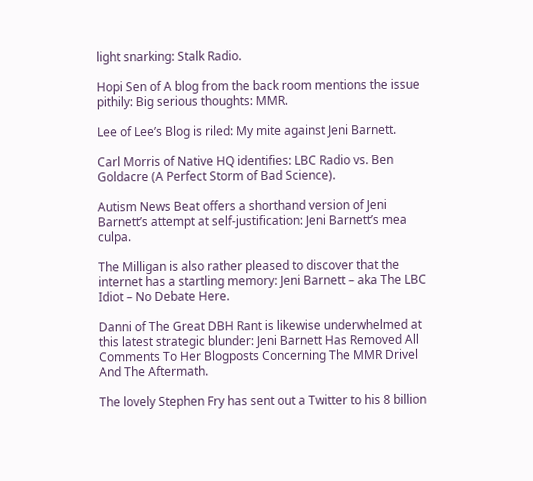light snarking: Stalk Radio.

Hopi Sen of A blog from the back room mentions the issue pithily: Big serious thoughts: MMR.

Lee of Lee’s Blog is riled: My mite against Jeni Barnett.

Carl Morris of Native HQ identifies: LBC Radio vs. Ben Goldacre (A Perfect Storm of Bad Science).

Autism News Beat offers a shorthand version of Jeni Barnett’s attempt at self-justification: Jeni Barnett’s mea culpa.

The Milligan is also rather pleased to discover that the internet has a startling memory: Jeni Barnett – aka The LBC Idiot – No Debate Here.

Danni of The Great DBH Rant is likewise underwhelmed at this latest strategic blunder: Jeni Barnett Has Removed All Comments To Her Blogposts Concerning The MMR Drivel And The Aftermath.

The lovely Stephen Fry has sent out a Twitter to his 8 billion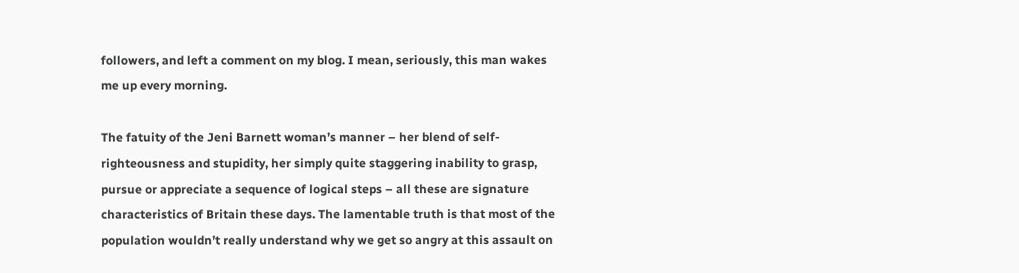followers, and left a comment on my blog. I mean, seriously, this man wakes me up every morning.

The fatuity of the Jeni Barnett woman’s manner – her blend of self-righteousness and stupidity, her simply quite staggering inability to grasp, pursue or appreciate a sequence of logical steps – all these are signature characteristics of Britain these days. The lamentable truth is that most of the population wouldn’t really understand why we get so angry at this assault on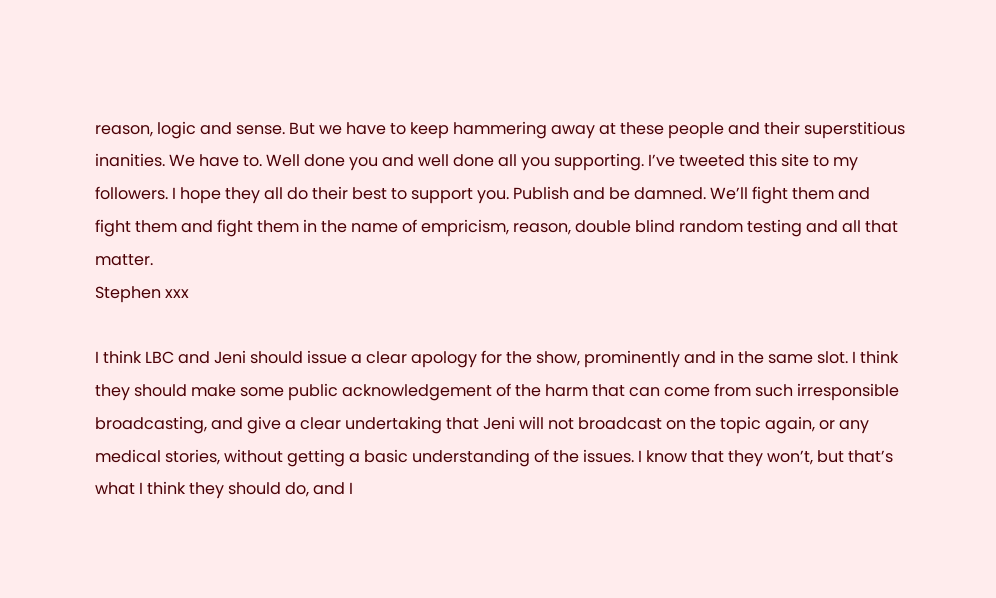reason, logic and sense. But we have to keep hammering away at these people and their superstitious inanities. We have to. Well done you and well done all you supporting. I’ve tweeted this site to my followers. I hope they all do their best to support you. Publish and be damned. We’ll fight them and fight them and fight them in the name of empricism, reason, double blind random testing and all that matter.
Stephen xxx

I think LBC and Jeni should issue a clear apology for the show, prominently and in the same slot. I think they should make some public acknowledgement of the harm that can come from such irresponsible broadcasting, and give a clear undertaking that Jeni will not broadcast on the topic again, or any medical stories, without getting a basic understanding of the issues. I know that they won’t, but that’s what I think they should do, and I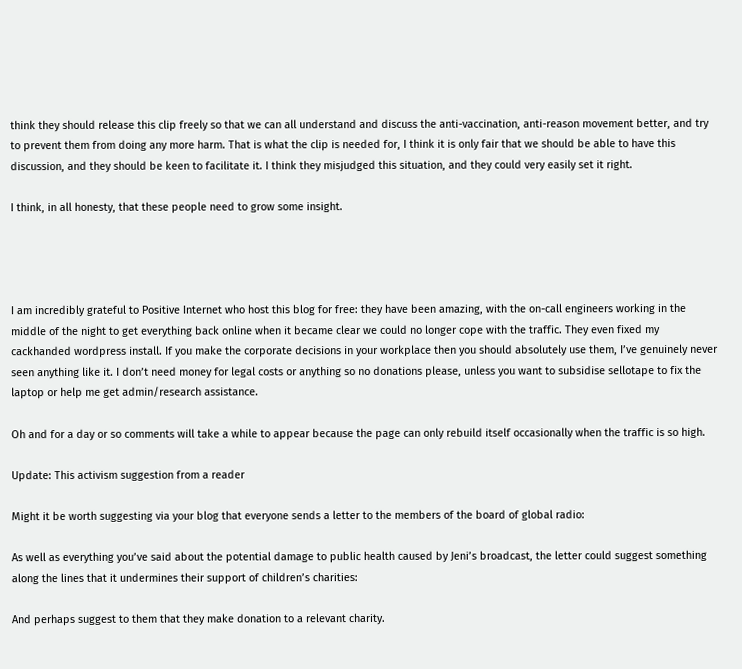think they should release this clip freely so that we can all understand and discuss the anti-vaccination, anti-reason movement better, and try to prevent them from doing any more harm. That is what the clip is needed for, I think it is only fair that we should be able to have this discussion, and they should be keen to facilitate it. I think they misjudged this situation, and they could very easily set it right.

I think, in all honesty, that these people need to grow some insight.




I am incredibly grateful to Positive Internet who host this blog for free: they have been amazing, with the on-call engineers working in the middle of the night to get everything back online when it became clear we could no longer cope with the traffic. They even fixed my cackhanded wordpress install. If you make the corporate decisions in your workplace then you should absolutely use them, I’ve genuinely never seen anything like it. I don’t need money for legal costs or anything so no donations please, unless you want to subsidise sellotape to fix the laptop or help me get admin/research assistance.

Oh and for a day or so comments will take a while to appear because the page can only rebuild itself occasionally when the traffic is so high.

Update: This activism suggestion from a reader

Might it be worth suggesting via your blog that everyone sends a letter to the members of the board of global radio:

As well as everything you’ve said about the potential damage to public health caused by Jeni’s broadcast, the letter could suggest something along the lines that it undermines their support of children’s charities:

And perhaps suggest to them that they make donation to a relevant charity.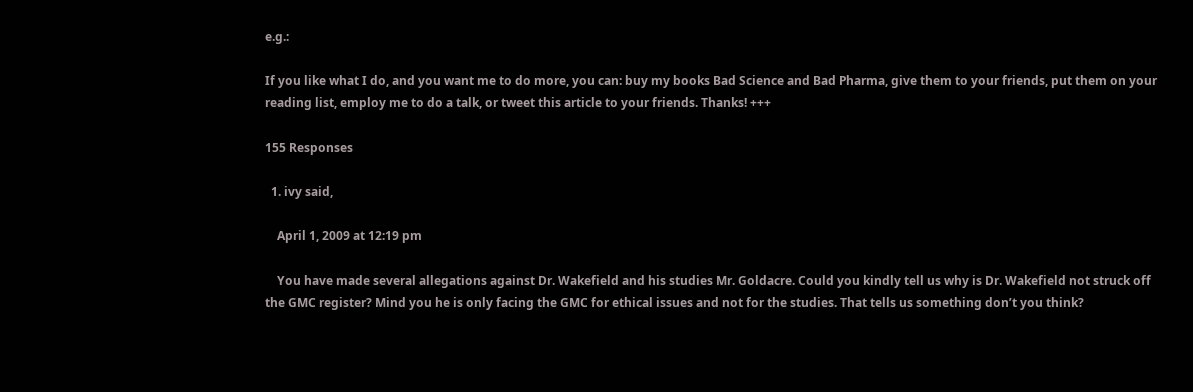e.g.:

If you like what I do, and you want me to do more, you can: buy my books Bad Science and Bad Pharma, give them to your friends, put them on your reading list, employ me to do a talk, or tweet this article to your friends. Thanks! +++

155 Responses

  1. ivy said,

    April 1, 2009 at 12:19 pm

    You have made several allegations against Dr. Wakefield and his studies Mr. Goldacre. Could you kindly tell us why is Dr. Wakefield not struck off the GMC register? Mind you he is only facing the GMC for ethical issues and not for the studies. That tells us something don’t you think?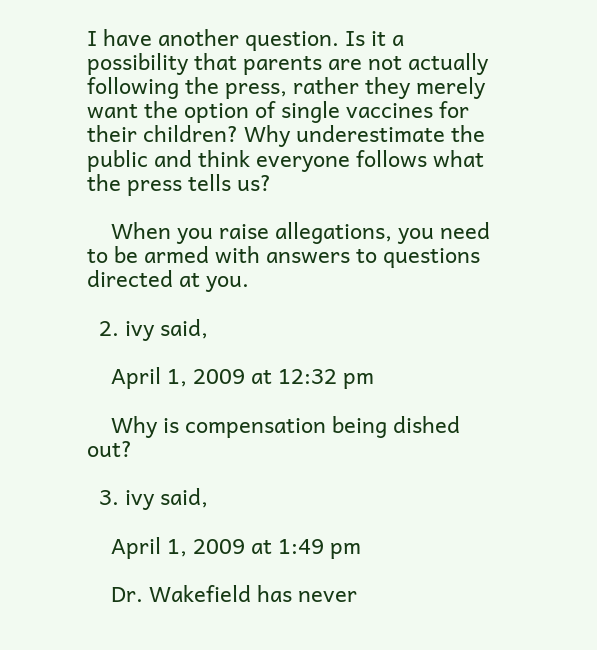I have another question. Is it a possibility that parents are not actually following the press, rather they merely want the option of single vaccines for their children? Why underestimate the public and think everyone follows what the press tells us?

    When you raise allegations, you need to be armed with answers to questions directed at you.

  2. ivy said,

    April 1, 2009 at 12:32 pm

    Why is compensation being dished out?

  3. ivy said,

    April 1, 2009 at 1:49 pm

    Dr. Wakefield has never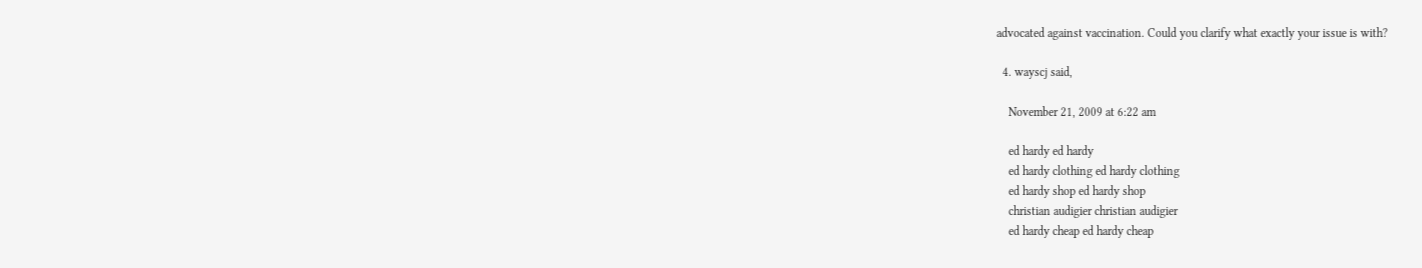advocated against vaccination. Could you clarify what exactly your issue is with?

  4. wayscj said,

    November 21, 2009 at 6:22 am

    ed hardy ed hardy
    ed hardy clothing ed hardy clothing
    ed hardy shop ed hardy shop
    christian audigier christian audigier
    ed hardy cheap ed hardy cheap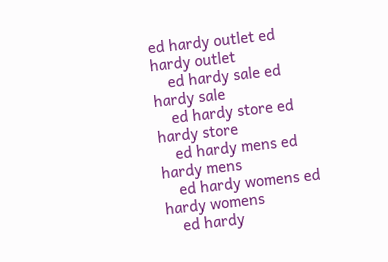ed hardy outlet ed hardy outlet
    ed hardy sale ed hardy sale
    ed hardy store ed hardy store
    ed hardy mens ed hardy mens
    ed hardy womens ed hardy womens
    ed hardy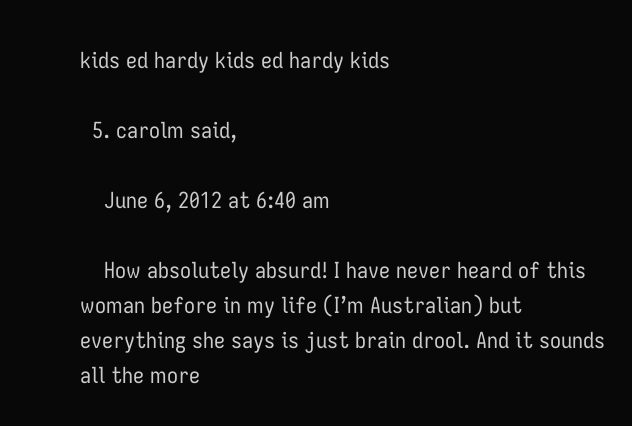kids ed hardy kids ed hardy kids

  5. carolm said,

    June 6, 2012 at 6:40 am

    How absolutely absurd! I have never heard of this woman before in my life (I’m Australian) but everything she says is just brain drool. And it sounds all the more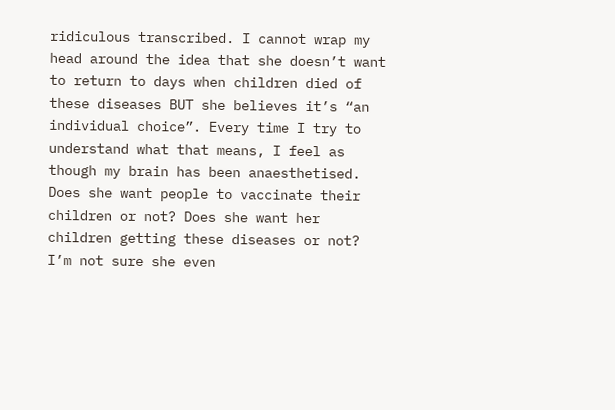ridiculous transcribed. I cannot wrap my head around the idea that she doesn’t want to return to days when children died of these diseases BUT she believes it’s “an individual choice”. Every time I try to understand what that means, I feel as though my brain has been anaesthetised. Does she want people to vaccinate their children or not? Does she want her children getting these diseases or not? I’m not sure she even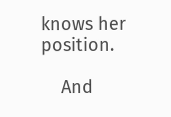knows her position.

    And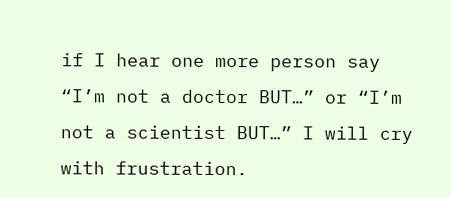if I hear one more person say “I’m not a doctor BUT…” or “I’m not a scientist BUT…” I will cry with frustration.